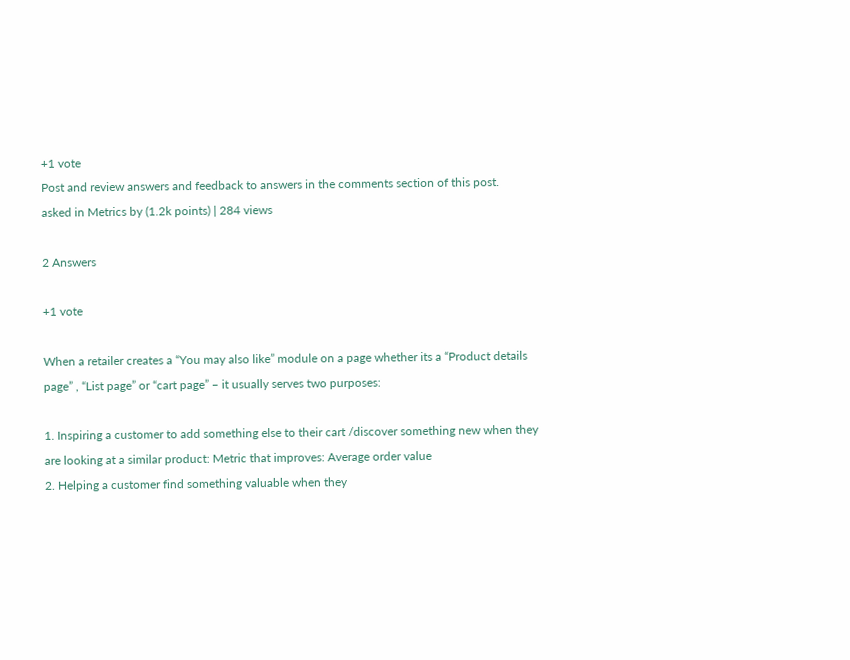+1 vote
Post and review answers and feedback to answers in the comments section of this post.
asked in Metrics by (1.2k points) | 284 views

2 Answers

+1 vote

When a retailer creates a “You may also like” module on a page whether its a “Product details page” , “List page” or “cart page” – it usually serves two purposes:

1. Inspiring a customer to add something else to their cart /discover something new when they are looking at a similar product: Metric that improves: Average order value
2. Helping a customer find something valuable when they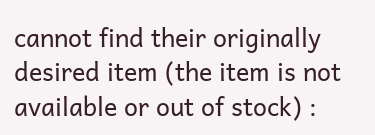cannot find their originally desired item (the item is not available or out of stock) :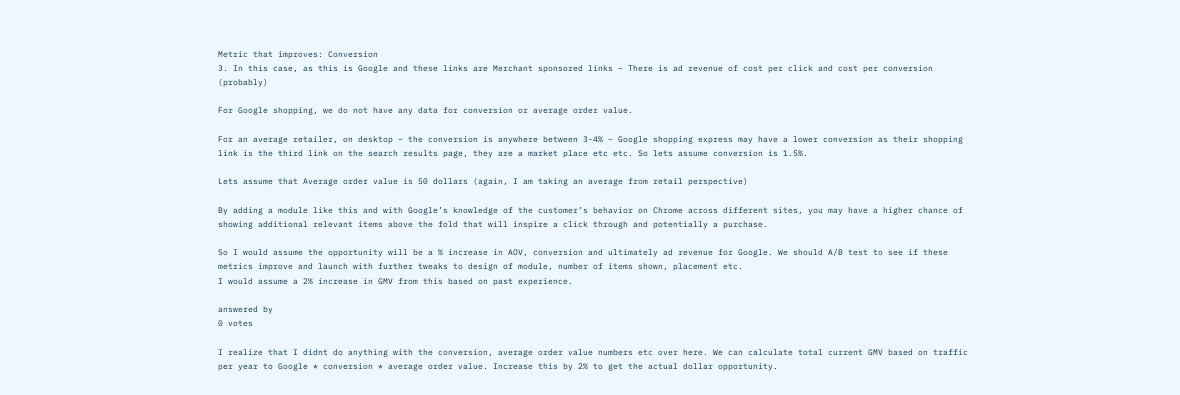Metric that improves: Conversion
3. In this case, as this is Google and these links are Merchant sponsored links – There is ad revenue of cost per click and cost per conversion (probably)

For Google shopping, we do not have any data for conversion or average order value.

For an average retailer, on desktop – the conversion is anywhere between 3-4% – Google shopping express may have a lower conversion as their shopping link is the third link on the search results page, they are a market place etc etc. So lets assume conversion is 1.5%.

Lets assume that Average order value is 50 dollars (again, I am taking an average from retail perspective)

By adding a module like this and with Google’s knowledge of the customer’s behavior on Chrome across different sites, you may have a higher chance of showing additional relevant items above the fold that will inspire a click through and potentially a purchase.

So I would assume the opportunity will be a % increase in AOV, conversion and ultimately ad revenue for Google. We should A/B test to see if these metrics improve and launch with further tweaks to design of module, number of items shown, placement etc.
I would assume a 2% increase in GMV from this based on past experience.

answered by
0 votes

I realize that I didnt do anything with the conversion, average order value numbers etc over here. We can calculate total current GMV based on traffic per year to Google * conversion * average order value. Increase this by 2% to get the actual dollar opportunity.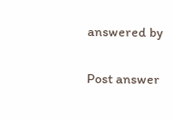answered by

Post answer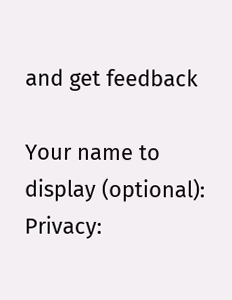and get feedback

Your name to display (optional):
Privacy: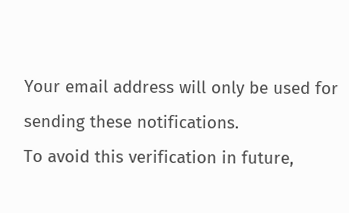Your email address will only be used for sending these notifications.
To avoid this verification in future,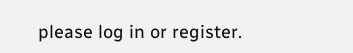please log in or register.